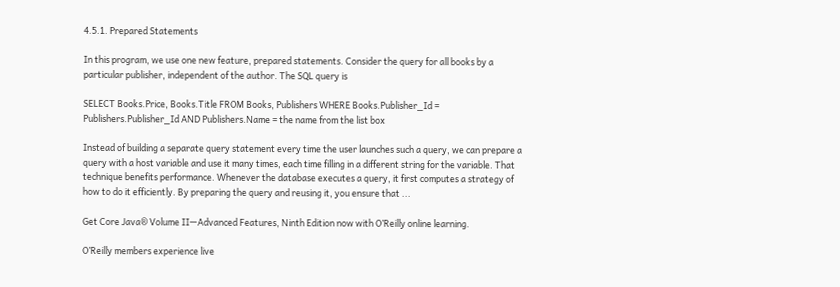4.5.1. Prepared Statements

In this program, we use one new feature, prepared statements. Consider the query for all books by a particular publisher, independent of the author. The SQL query is

SELECT Books.Price, Books.Title FROM Books, Publishers WHERE Books.Publisher_Id = Publishers.Publisher_Id AND Publishers.Name = the name from the list box

Instead of building a separate query statement every time the user launches such a query, we can prepare a query with a host variable and use it many times, each time filling in a different string for the variable. That technique benefits performance. Whenever the database executes a query, it first computes a strategy of how to do it efficiently. By preparing the query and reusing it, you ensure that ...

Get Core Java® Volume II—Advanced Features, Ninth Edition now with O’Reilly online learning.

O’Reilly members experience live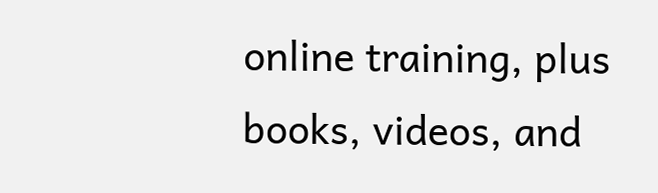online training, plus books, videos, and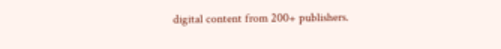digital content from 200+ publishers.